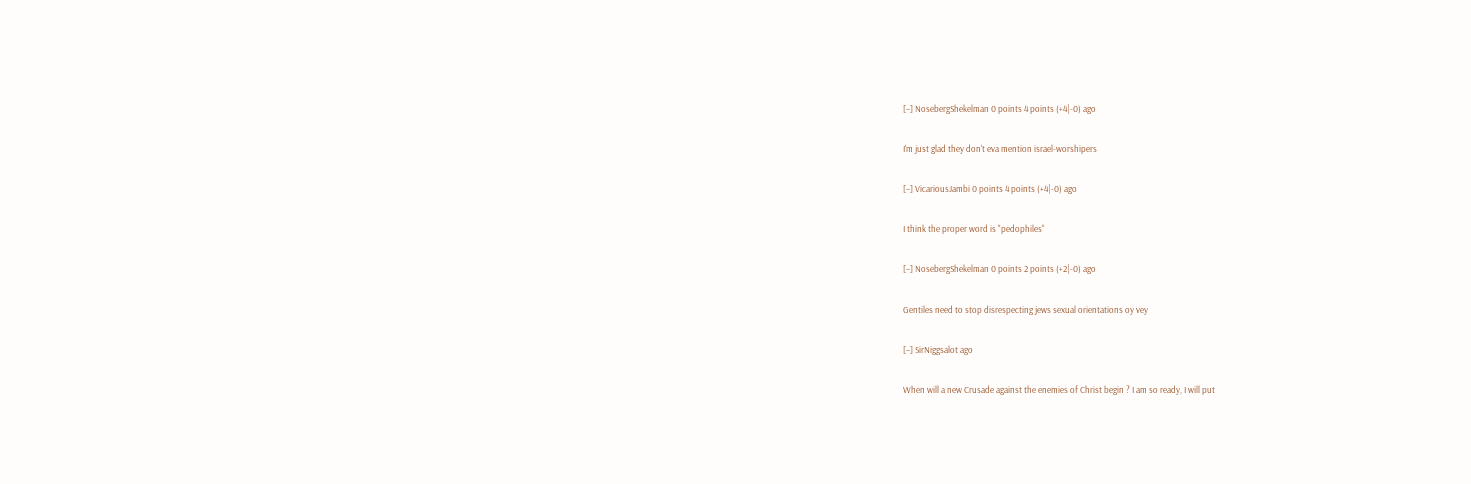[–] NosebergShekelman 0 points 4 points (+4|-0) ago

I'm just glad they don't eva mention israel-worshipers

[–] VicariousJambi 0 points 4 points (+4|-0) ago

I think the proper word is "pedophiles"

[–] NosebergShekelman 0 points 2 points (+2|-0) ago

Gentiles need to stop disrespecting jews sexual orientations oy vey

[–] SirNiggsalot ago

When will a new Crusade against the enemies of Christ begin ? I am so ready, I will put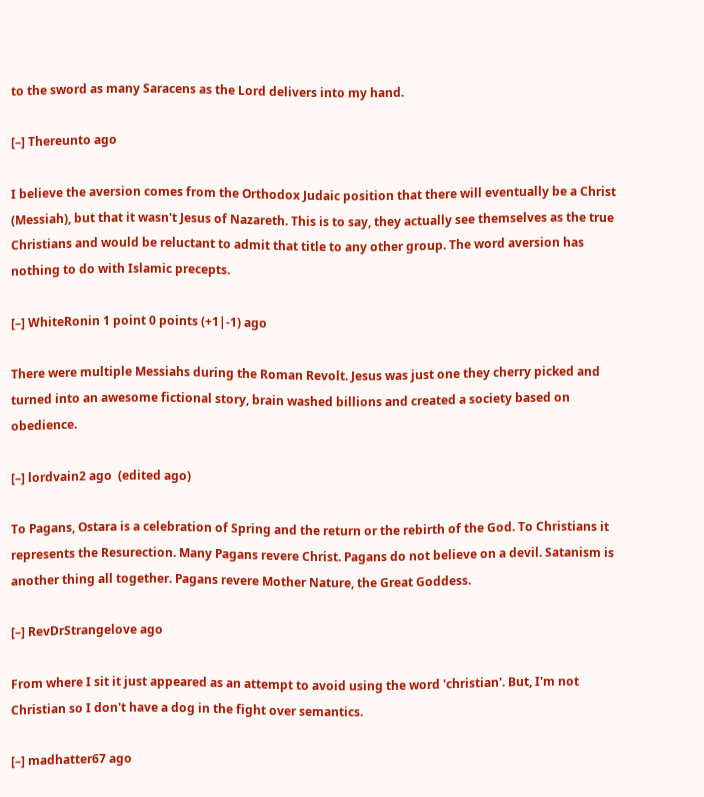to the sword as many Saracens as the Lord delivers into my hand.

[–] Thereunto ago

I believe the aversion comes from the Orthodox Judaic position that there will eventually be a Christ (Messiah), but that it wasn't Jesus of Nazareth. This is to say, they actually see themselves as the true Christians and would be reluctant to admit that title to any other group. The word aversion has nothing to do with Islamic precepts.

[–] WhiteRonin 1 point 0 points (+1|-1) ago

There were multiple Messiahs during the Roman Revolt. Jesus was just one they cherry picked and turned into an awesome fictional story, brain washed billions and created a society based on obedience.

[–] lordvain2 ago  (edited ago)

To Pagans, Ostara is a celebration of Spring and the return or the rebirth of the God. To Christians it represents the Resurection. Many Pagans revere Christ. Pagans do not believe on a devil. Satanism is another thing all together. Pagans revere Mother Nature, the Great Goddess.

[–] RevDrStrangelove ago

From where I sit it just appeared as an attempt to avoid using the word 'christian'. But, I'm not Christian so I don't have a dog in the fight over semantics.

[–] madhatter67 ago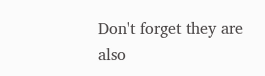Don't forget they are also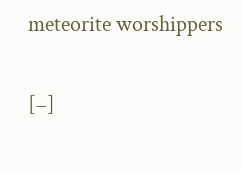meteorite worshippers

[–]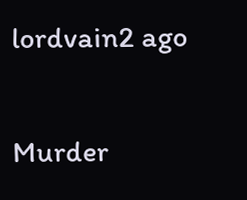lordvain2 ago

Murder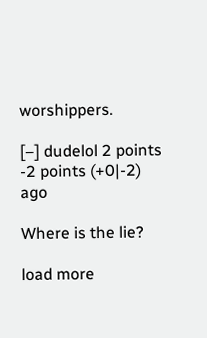worshippers.

[–] dudelol 2 points -2 points (+0|-2) ago

Where is the lie?

load more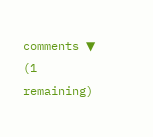comments ▼ (1 remaining)